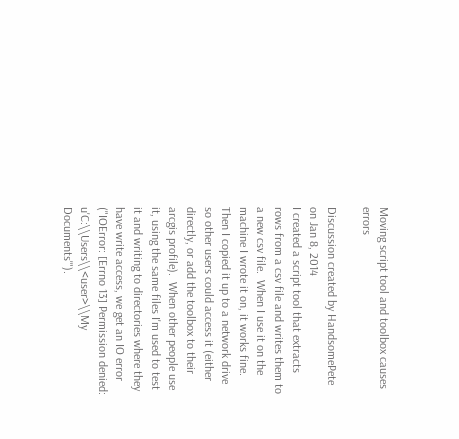Moving script tool and toolbox causes errors

Discussion created by HandsomePete on Jan 8, 2014
I created a script tool that extracts rows from a csv file and writes them to a new csv file.  When I use it on the machine I wrote it on, it works fine.  Then I copied it up to a network drive so other users could access it (either directly, or add the toolbox to their arcgis profile).  When other people use it, using the same files I'm used to test it and writing to directories where they have write access, we get an IO error ("IOError: [Errno 13] Permission denied: u'C:\\Users\\<user>\\My Documents'").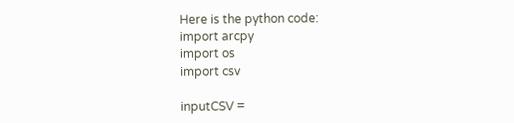Here is the python code:
import arcpy
import os
import csv

inputCSV =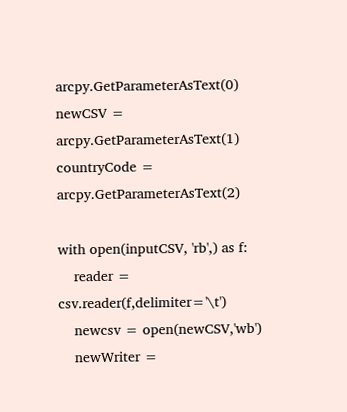arcpy.GetParameterAsText(0)
newCSV = arcpy.GetParameterAsText(1)
countryCode = arcpy.GetParameterAsText(2)

with open(inputCSV, 'rb',) as f:
    reader = csv.reader(f,delimiter='\t')
    newcsv = open(newCSV,'wb')
    newWriter =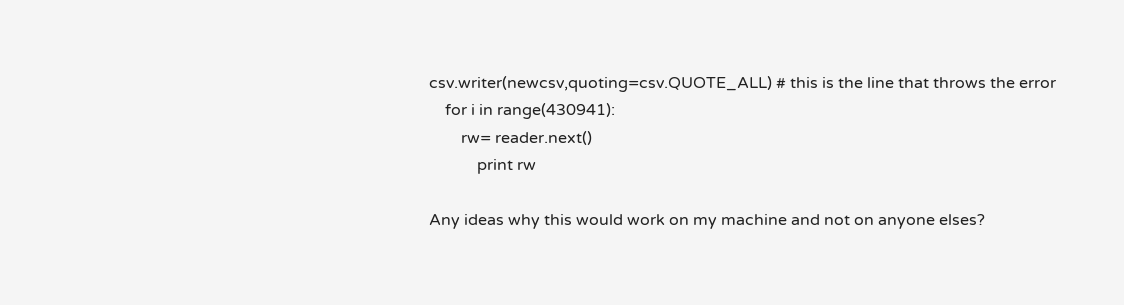csv.writer(newcsv,quoting=csv.QUOTE_ALL) # this is the line that throws the error
    for i in range(430941):
        rw= reader.next()
            print rw

Any ideas why this would work on my machine and not on anyone elses?